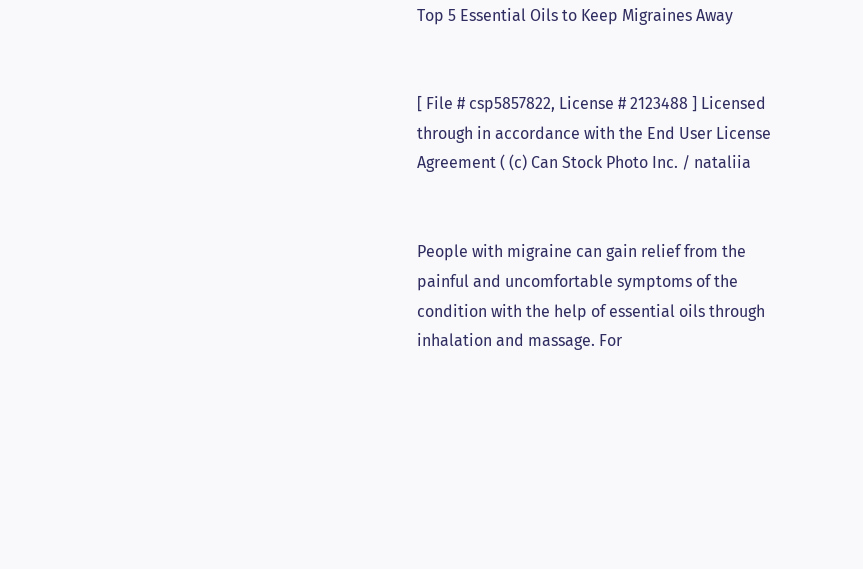Top 5 Essential Oils to Keep Migraines Away


[ File # csp5857822, License # 2123488 ] Licensed through in accordance with the End User License Agreement ( (c) Can Stock Photo Inc. / nataliia


People with migraine can gain relief from the painful and uncomfortable symptoms of the condition with the help of essential oils through inhalation and massage. For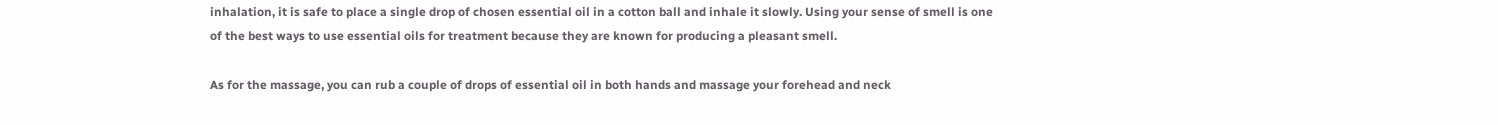inhalation, it is safe to place a single drop of chosen essential oil in a cotton ball and inhale it slowly. Using your sense of smell is one of the best ways to use essential oils for treatment because they are known for producing a pleasant smell.

As for the massage, you can rub a couple of drops of essential oil in both hands and massage your forehead and neck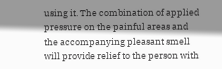using it. The combination of applied pressure on the painful areas and the accompanying pleasant smell will provide relief to the person with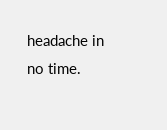headache in no time.